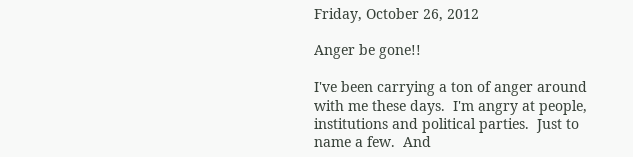Friday, October 26, 2012

Anger be gone!!

I've been carrying a ton of anger around with me these days.  I'm angry at people, institutions and political parties.  Just to name a few.  And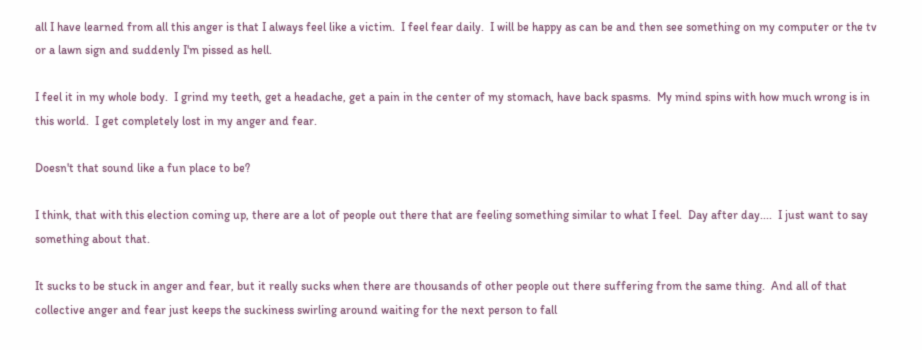all I have learned from all this anger is that I always feel like a victim.  I feel fear daily.  I will be happy as can be and then see something on my computer or the tv or a lawn sign and suddenly I'm pissed as hell.

I feel it in my whole body.  I grind my teeth, get a headache, get a pain in the center of my stomach, have back spasms.  My mind spins with how much wrong is in this world.  I get completely lost in my anger and fear.

Doesn't that sound like a fun place to be?

I think, that with this election coming up, there are a lot of people out there that are feeling something similar to what I feel.  Day after day....  I just want to say something about that.

It sucks to be stuck in anger and fear, but it really sucks when there are thousands of other people out there suffering from the same thing.  And all of that collective anger and fear just keeps the suckiness swirling around waiting for the next person to fall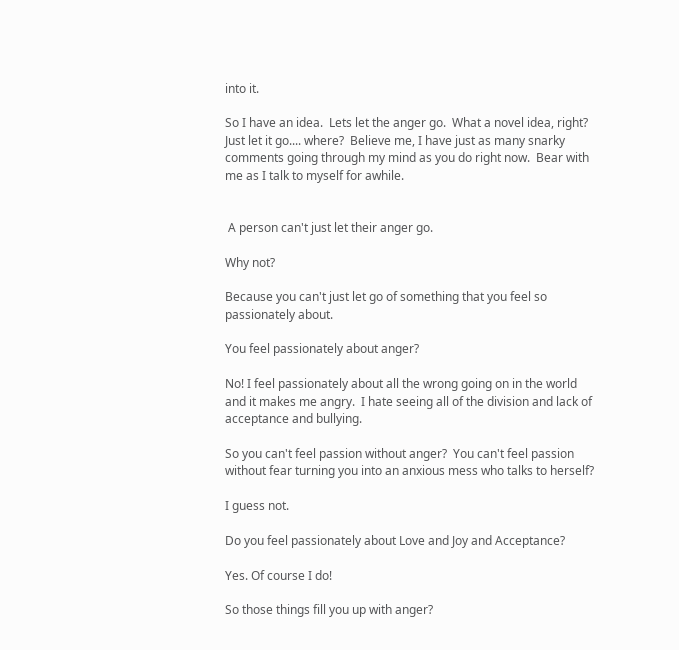into it.

So I have an idea.  Lets let the anger go.  What a novel idea, right?  Just let it go.... where?  Believe me, I have just as many snarky comments going through my mind as you do right now.  Bear with me as I talk to myself for awhile.


 A person can't just let their anger go.

Why not?

Because you can't just let go of something that you feel so passionately about.

You feel passionately about anger?

No! I feel passionately about all the wrong going on in the world and it makes me angry.  I hate seeing all of the division and lack of acceptance and bullying.

So you can't feel passion without anger?  You can't feel passion without fear turning you into an anxious mess who talks to herself?

I guess not.

Do you feel passionately about Love and Joy and Acceptance?

Yes. Of course I do!

So those things fill you up with anger?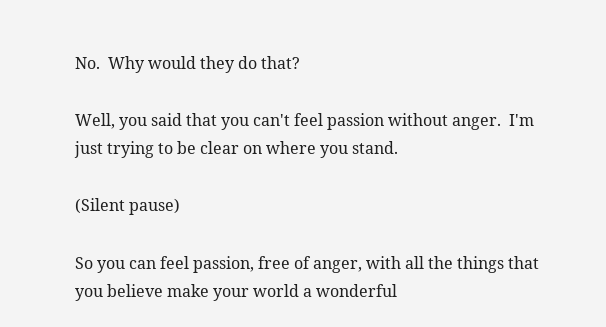No.  Why would they do that?

Well, you said that you can't feel passion without anger.  I'm just trying to be clear on where you stand.

(Silent pause)

So you can feel passion, free of anger, with all the things that you believe make your world a wonderful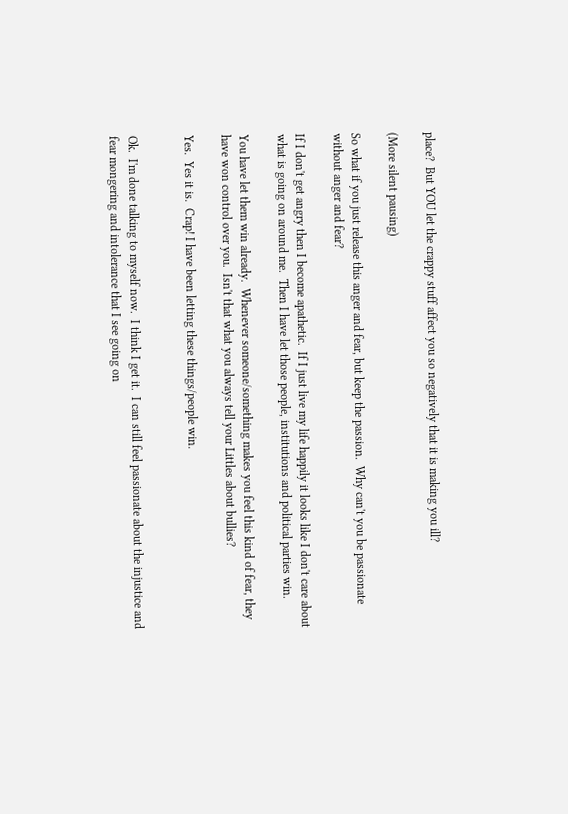place?  But YOU let the crappy stuff affect you so negatively that it is making you ill?

(More silent pausing)

So what if you just release this anger and fear, but keep the passion.  Why can't you be passionate without anger and fear?

If I don't get angry then I become apathetic.  If I just live my life happily it looks like I don't care about what is going on around me.  Then I have let those people, institutions and political parties win.

You have let them win already.  Whenever someone/something makes you feel this kind of fear, they have won control over you.  Isn't that what you always tell your Littles about bullies?

Yes.  Yes it is.  Crap! I have been letting these things/people win.


Ok.  I'm done talking to myself now.  I think I get it.  I can still feel passionate about the injustice and fear mongering and intolerance that I see going on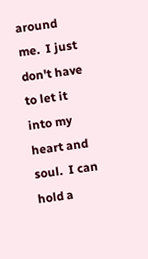around me.  I just don't have to let it into my heart and soul.  I can hold a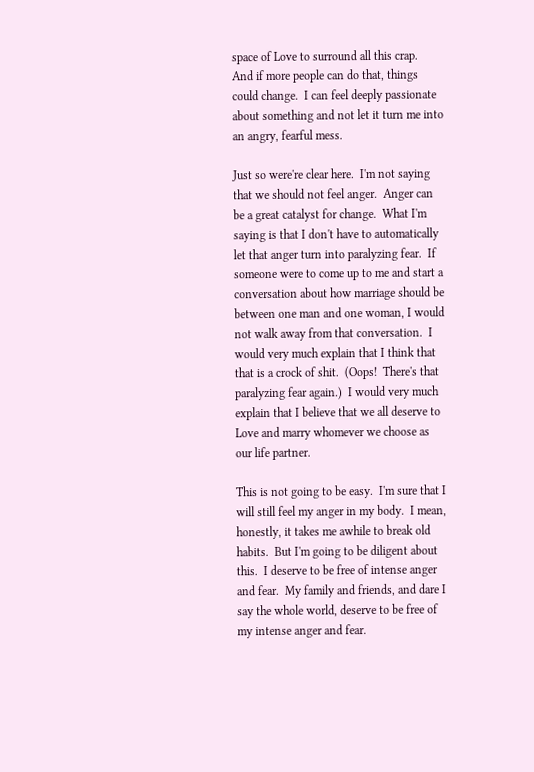space of Love to surround all this crap.  And if more people can do that, things could change.  I can feel deeply passionate about something and not let it turn me into an angry, fearful mess.

Just so were're clear here.  I'm not saying that we should not feel anger.  Anger can be a great catalyst for change.  What I'm saying is that I don't have to automatically let that anger turn into paralyzing fear.  If someone were to come up to me and start a conversation about how marriage should be between one man and one woman, I would not walk away from that conversation.  I would very much explain that I think that that is a crock of shit.  (Oops!  There's that paralyzing fear again.)  I would very much explain that I believe that we all deserve to Love and marry whomever we choose as our life partner.

This is not going to be easy.  I'm sure that I will still feel my anger in my body.  I mean, honestly, it takes me awhile to break old habits.  But I'm going to be diligent about this.  I deserve to be free of intense anger and fear.  My family and friends, and dare I say the whole world, deserve to be free of my intense anger and fear.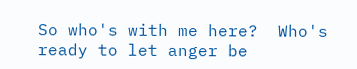So who's with me here?  Who's ready to let anger be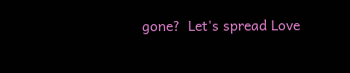gone?  Let's spread Love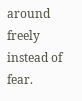around freely instead of fear.